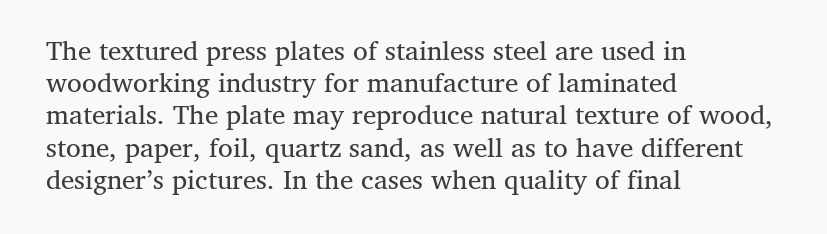The textured press plates of stainless steel are used in woodworking industry for manufacture of laminated materials. The plate may reproduce natural texture of wood, stone, paper, foil, quartz sand, as well as to have different designer’s pictures. In the cases when quality of final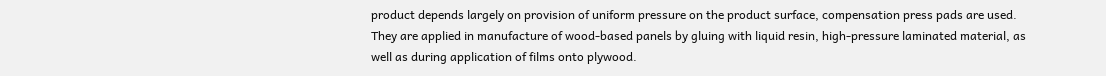product depends largely on provision of uniform pressure on the product surface, compensation press pads are used. They are applied in manufacture of wood-based panels by gluing with liquid resin, high-pressure laminated material, as well as during application of films onto plywood.